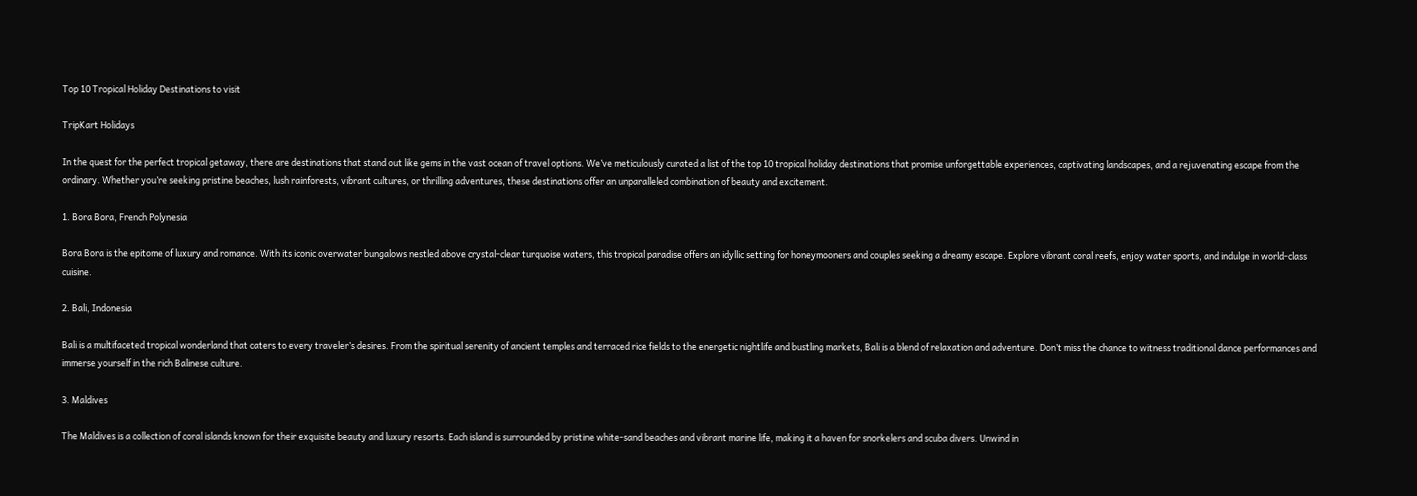Top 10 Tropical Holiday Destinations to visit

TripKart Holidays

In the quest for the perfect tropical getaway, there are destinations that stand out like gems in the vast ocean of travel options. We’ve meticulously curated a list of the top 10 tropical holiday destinations that promise unforgettable experiences, captivating landscapes, and a rejuvenating escape from the ordinary. Whether you’re seeking pristine beaches, lush rainforests, vibrant cultures, or thrilling adventures, these destinations offer an unparalleled combination of beauty and excitement.

1. Bora Bora, French Polynesia

Bora Bora is the epitome of luxury and romance. With its iconic overwater bungalows nestled above crystal-clear turquoise waters, this tropical paradise offers an idyllic setting for honeymooners and couples seeking a dreamy escape. Explore vibrant coral reefs, enjoy water sports, and indulge in world-class cuisine.

2. Bali, Indonesia

Bali is a multifaceted tropical wonderland that caters to every traveler’s desires. From the spiritual serenity of ancient temples and terraced rice fields to the energetic nightlife and bustling markets, Bali is a blend of relaxation and adventure. Don’t miss the chance to witness traditional dance performances and immerse yourself in the rich Balinese culture.

3. Maldives

The Maldives is a collection of coral islands known for their exquisite beauty and luxury resorts. Each island is surrounded by pristine white-sand beaches and vibrant marine life, making it a haven for snorkelers and scuba divers. Unwind in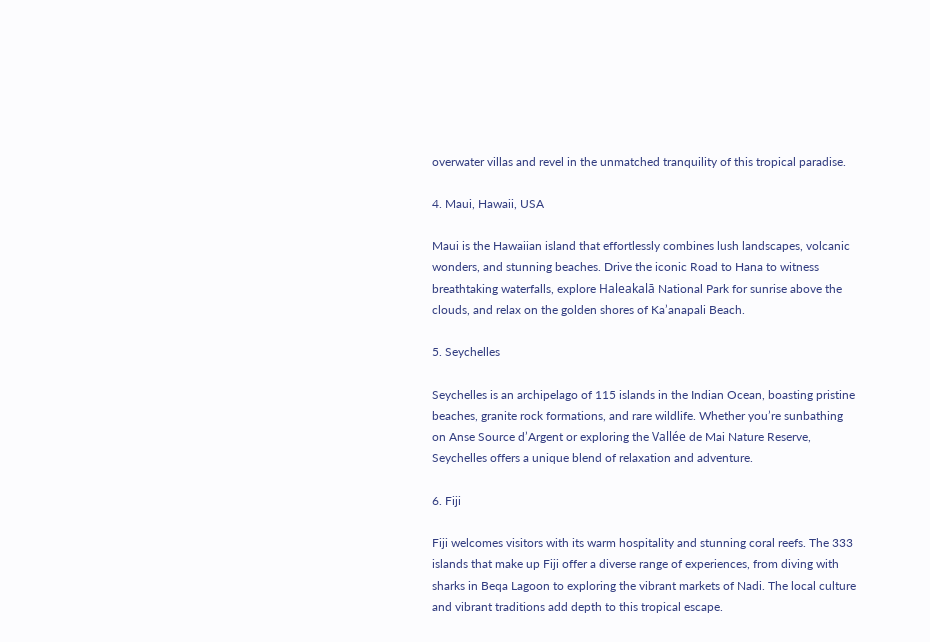overwater villas and revel in the unmatched tranquility of this tropical paradise.

4. Maui, Hawaii, USA

Maui is the Hawaiian island that effortlessly combines lush landscapes, volcanic wonders, and stunning beaches. Drive the iconic Road to Hana to witness breathtaking waterfalls, explore Haleakalā National Park for sunrise above the clouds, and relax on the golden shores of Ka’anapali Beach.

5. Seychelles

Seychelles is an archipelago of 115 islands in the Indian Ocean, boasting pristine beaches, granite rock formations, and rare wildlife. Whether you’re sunbathing on Anse Source d’Argent or exploring the Vallée de Mai Nature Reserve, Seychelles offers a unique blend of relaxation and adventure.

6. Fiji

Fiji welcomes visitors with its warm hospitality and stunning coral reefs. The 333 islands that make up Fiji offer a diverse range of experiences, from diving with sharks in Beqa Lagoon to exploring the vibrant markets of Nadi. The local culture and vibrant traditions add depth to this tropical escape.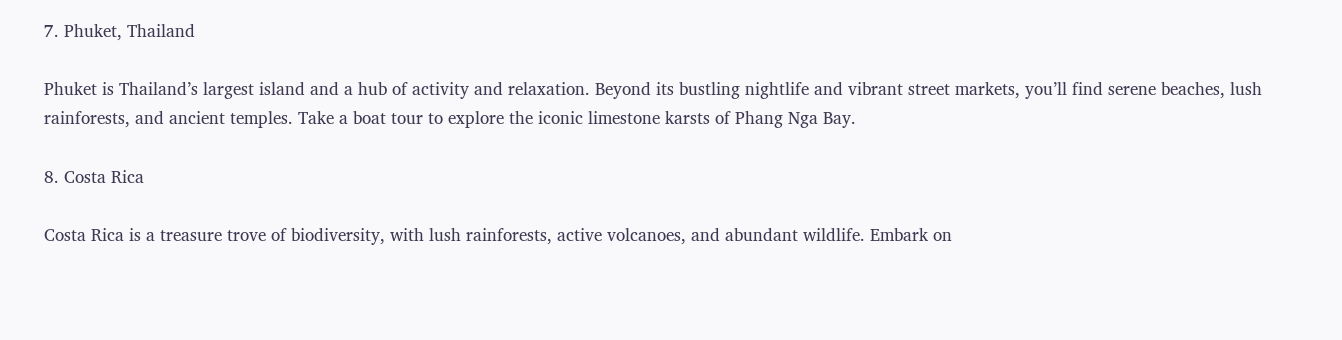7. Phuket, Thailand

Phuket is Thailand’s largest island and a hub of activity and relaxation. Beyond its bustling nightlife and vibrant street markets, you’ll find serene beaches, lush rainforests, and ancient temples. Take a boat tour to explore the iconic limestone karsts of Phang Nga Bay.

8. Costa Rica

Costa Rica is a treasure trove of biodiversity, with lush rainforests, active volcanoes, and abundant wildlife. Embark on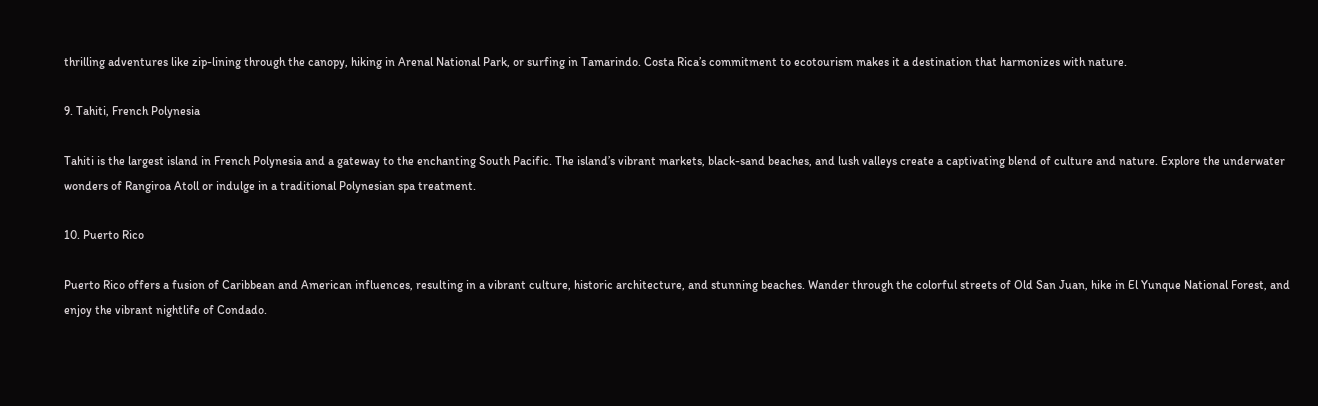thrilling adventures like zip-lining through the canopy, hiking in Arenal National Park, or surfing in Tamarindo. Costa Rica’s commitment to ecotourism makes it a destination that harmonizes with nature.

9. Tahiti, French Polynesia

Tahiti is the largest island in French Polynesia and a gateway to the enchanting South Pacific. The island’s vibrant markets, black-sand beaches, and lush valleys create a captivating blend of culture and nature. Explore the underwater wonders of Rangiroa Atoll or indulge in a traditional Polynesian spa treatment.

10. Puerto Rico

Puerto Rico offers a fusion of Caribbean and American influences, resulting in a vibrant culture, historic architecture, and stunning beaches. Wander through the colorful streets of Old San Juan, hike in El Yunque National Forest, and enjoy the vibrant nightlife of Condado.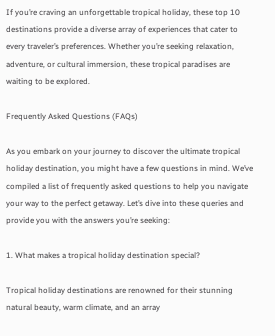If you’re craving an unforgettable tropical holiday, these top 10 destinations provide a diverse array of experiences that cater to every traveler’s preferences. Whether you’re seeking relaxation, adventure, or cultural immersion, these tropical paradises are waiting to be explored.

Frequently Asked Questions (FAQs)

As you embark on your journey to discover the ultimate tropical holiday destination, you might have a few questions in mind. We’ve compiled a list of frequently asked questions to help you navigate your way to the perfect getaway. Let’s dive into these queries and provide you with the answers you’re seeking:

1. What makes a tropical holiday destination special?

Tropical holiday destinations are renowned for their stunning natural beauty, warm climate, and an array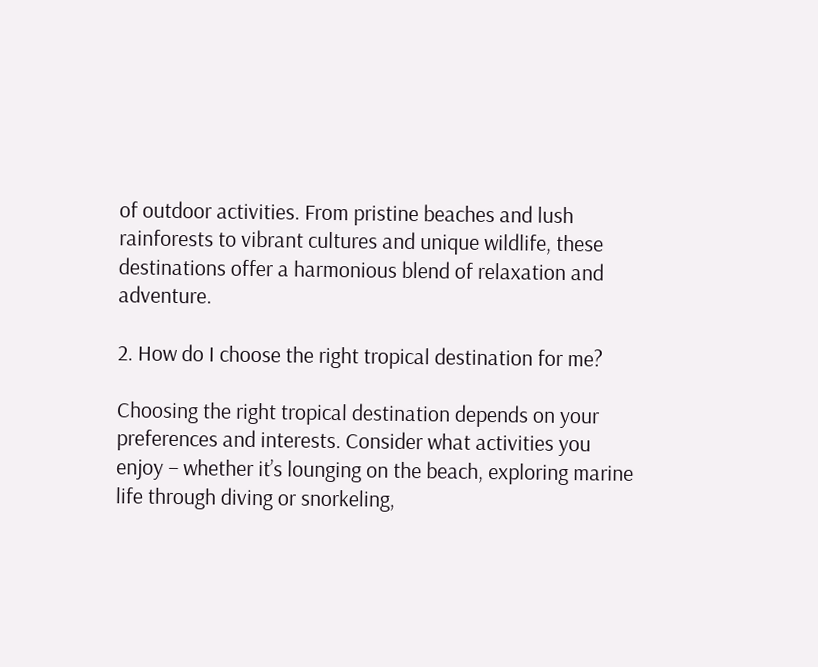of outdoor activities. From pristine beaches and lush rainforests to vibrant cultures and unique wildlife, these destinations offer a harmonious blend of relaxation and adventure.

2. How do I choose the right tropical destination for me?

Choosing the right tropical destination depends on your preferences and interests. Consider what activities you enjoy – whether it’s lounging on the beach, exploring marine life through diving or snorkeling,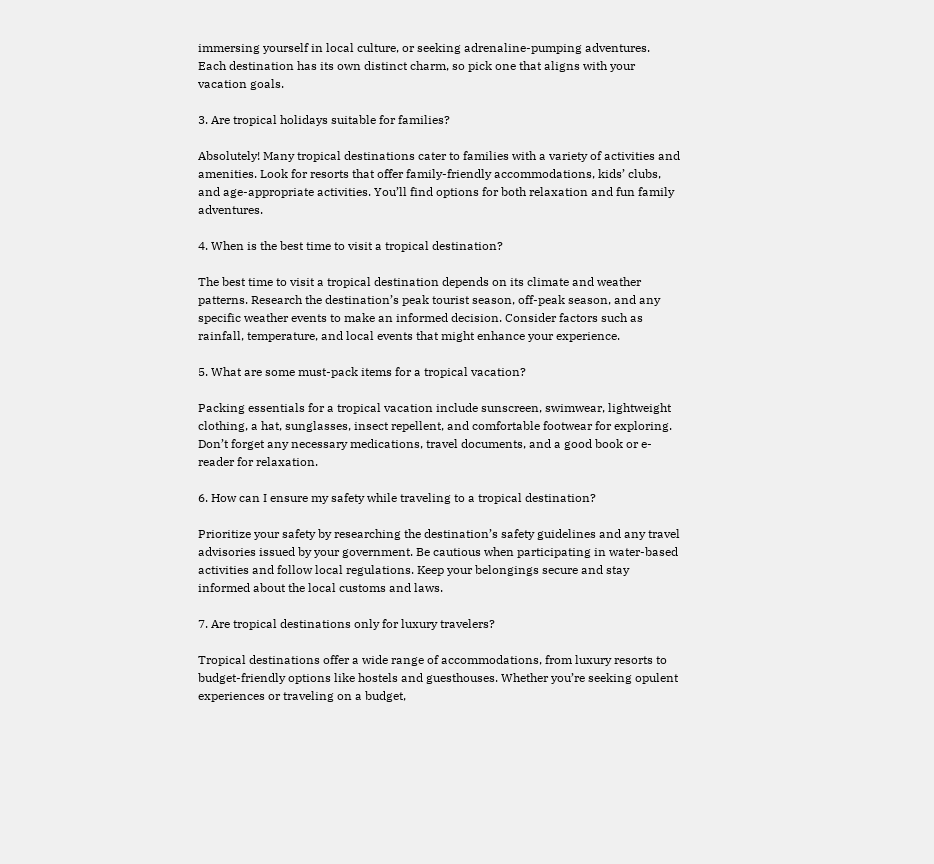immersing yourself in local culture, or seeking adrenaline-pumping adventures. Each destination has its own distinct charm, so pick one that aligns with your vacation goals.

3. Are tropical holidays suitable for families?

Absolutely! Many tropical destinations cater to families with a variety of activities and amenities. Look for resorts that offer family-friendly accommodations, kids’ clubs, and age-appropriate activities. You’ll find options for both relaxation and fun family adventures.

4. When is the best time to visit a tropical destination?

The best time to visit a tropical destination depends on its climate and weather patterns. Research the destination’s peak tourist season, off-peak season, and any specific weather events to make an informed decision. Consider factors such as rainfall, temperature, and local events that might enhance your experience.

5. What are some must-pack items for a tropical vacation?

Packing essentials for a tropical vacation include sunscreen, swimwear, lightweight clothing, a hat, sunglasses, insect repellent, and comfortable footwear for exploring. Don’t forget any necessary medications, travel documents, and a good book or e-reader for relaxation.

6. How can I ensure my safety while traveling to a tropical destination?

Prioritize your safety by researching the destination’s safety guidelines and any travel advisories issued by your government. Be cautious when participating in water-based activities and follow local regulations. Keep your belongings secure and stay informed about the local customs and laws.

7. Are tropical destinations only for luxury travelers?

Tropical destinations offer a wide range of accommodations, from luxury resorts to budget-friendly options like hostels and guesthouses. Whether you’re seeking opulent experiences or traveling on a budget,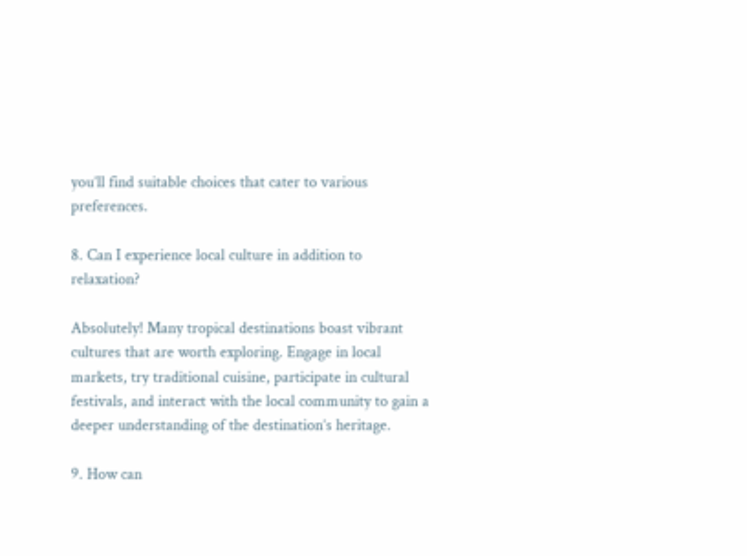you’ll find suitable choices that cater to various preferences.

8. Can I experience local culture in addition to relaxation?

Absolutely! Many tropical destinations boast vibrant cultures that are worth exploring. Engage in local markets, try traditional cuisine, participate in cultural festivals, and interact with the local community to gain a deeper understanding of the destination’s heritage.

9. How can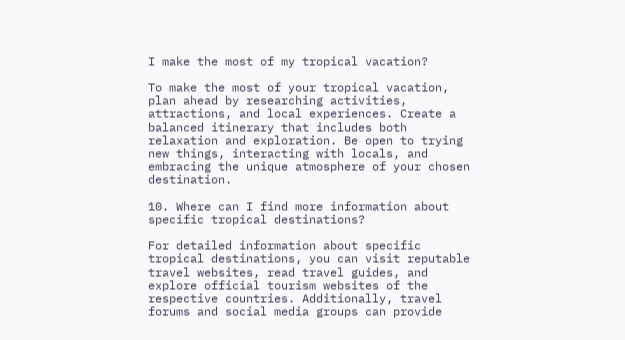I make the most of my tropical vacation?

To make the most of your tropical vacation, plan ahead by researching activities, attractions, and local experiences. Create a balanced itinerary that includes both relaxation and exploration. Be open to trying new things, interacting with locals, and embracing the unique atmosphere of your chosen destination.

10. Where can I find more information about specific tropical destinations?

For detailed information about specific tropical destinations, you can visit reputable travel websites, read travel guides, and explore official tourism websites of the respective countries. Additionally, travel forums and social media groups can provide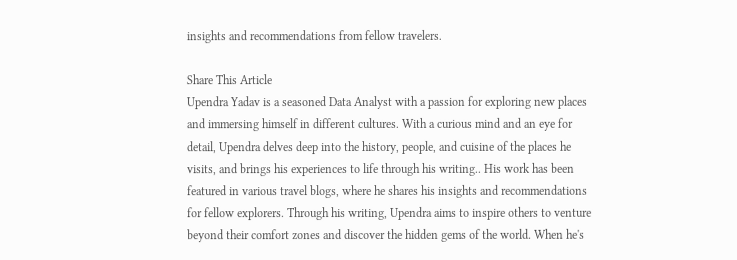insights and recommendations from fellow travelers.

Share This Article
Upendra Yadav is a seasoned Data Analyst with a passion for exploring new places and immersing himself in different cultures. With a curious mind and an eye for detail, Upendra delves deep into the history, people, and cuisine of the places he visits, and brings his experiences to life through his writing.. His work has been featured in various travel blogs, where he shares his insights and recommendations for fellow explorers. Through his writing, Upendra aims to inspire others to venture beyond their comfort zones and discover the hidden gems of the world. When he's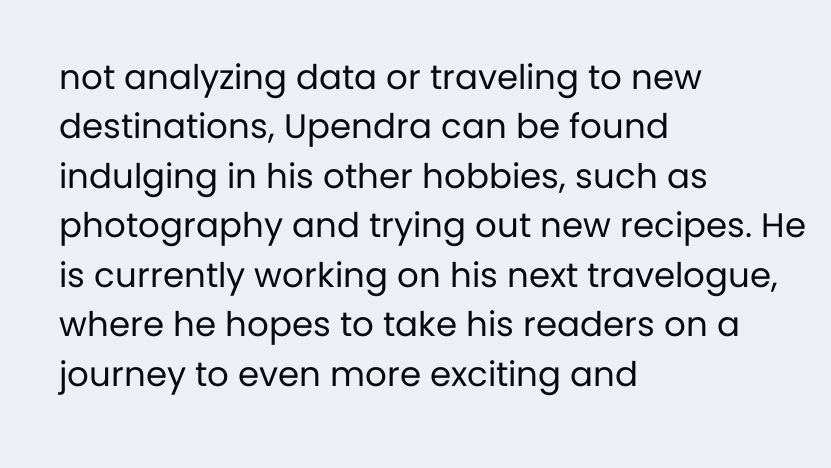not analyzing data or traveling to new destinations, Upendra can be found indulging in his other hobbies, such as photography and trying out new recipes. He is currently working on his next travelogue, where he hopes to take his readers on a journey to even more exciting and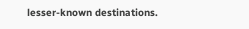lesser-known destinations.